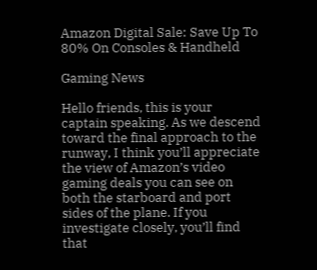Amazon Digital Sale: Save Up To 80% On Consoles & Handheld

Gaming News

Hello friends, this is your captain speaking. As we descend toward the final approach to the runway, I think you’ll appreciate the view of Amazon’s video gaming deals you can see on both the starboard and port sides of the plane. If you investigate closely, you’ll find that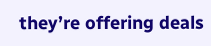they’re offering deals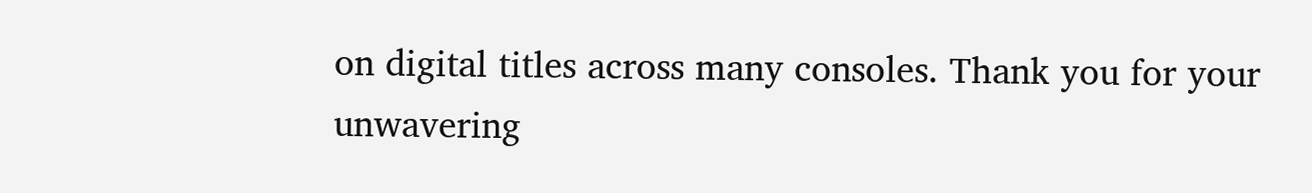on digital titles across many consoles. Thank you for your unwavering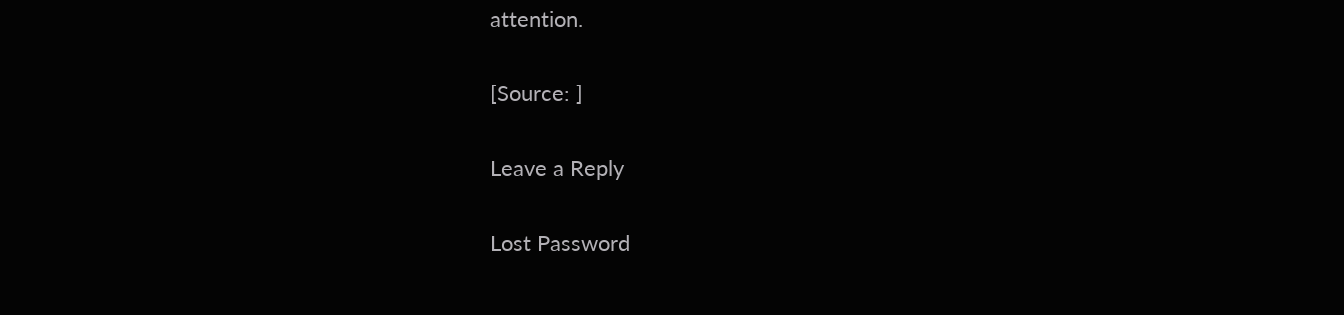attention.

[Source: ]

Leave a Reply

Lost Password